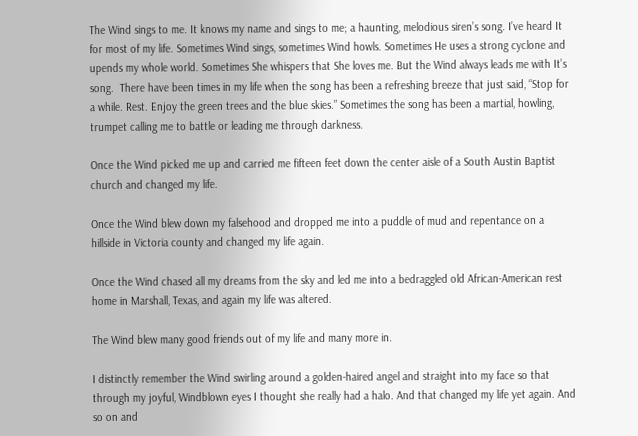The Wind sings to me. It knows my name and sings to me; a haunting, melodious siren’s song. I’ve heard It for most of my life. Sometimes Wind sings, sometimes Wind howls. Sometimes He uses a strong cyclone and upends my whole world. Sometimes She whispers that She loves me. But the Wind always leads me with It’s song.  There have been times in my life when the song has been a refreshing breeze that just said, “Stop for a while. Rest. Enjoy the green trees and the blue skies.” Sometimes the song has been a martial, howling, trumpet calling me to battle or leading me through darkness.

Once the Wind picked me up and carried me fifteen feet down the center aisle of a South Austin Baptist church and changed my life.

Once the Wind blew down my falsehood and dropped me into a puddle of mud and repentance on a hillside in Victoria county and changed my life again.

Once the Wind chased all my dreams from the sky and led me into a bedraggled old African-American rest home in Marshall, Texas, and again my life was altered.

The Wind blew many good friends out of my life and many more in.

I distinctly remember the Wind swirling around a golden-haired angel and straight into my face so that through my joyful, Windblown eyes I thought she really had a halo. And that changed my life yet again. And so on and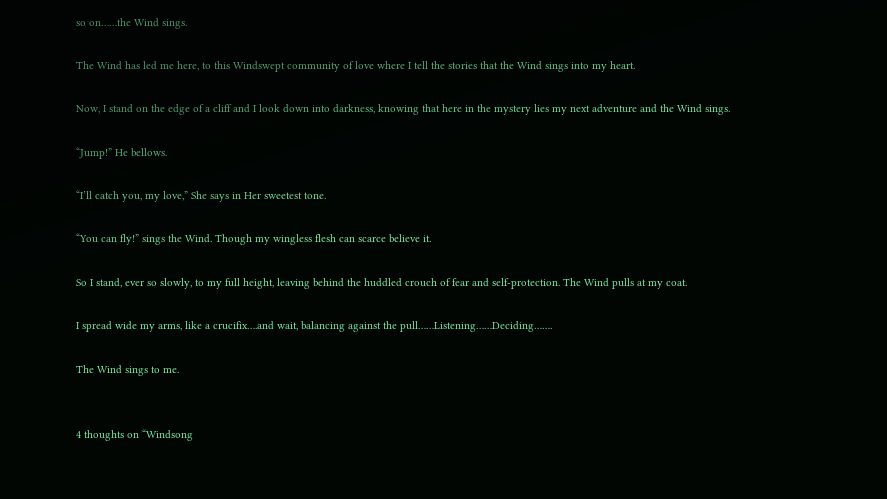so on……the Wind sings.

The Wind has led me here, to this Windswept community of love where I tell the stories that the Wind sings into my heart.

Now, I stand on the edge of a cliff and I look down into darkness, knowing that here in the mystery lies my next adventure and the Wind sings.

“Jump!” He bellows.

“I’ll catch you, my love,” She says in Her sweetest tone.

“You can fly!” sings the Wind. Though my wingless flesh can scarce believe it.

So I stand, ever so slowly, to my full height, leaving behind the huddled crouch of fear and self-protection. The Wind pulls at my coat.

I spread wide my arms, like a crucifix….and wait, balancing against the pull……Listening……Deciding…….

The Wind sings to me.


4 thoughts on “Windsong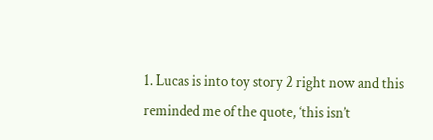1. Lucas is into toy story 2 right now and this reminded me of the quote, ‘this isn’t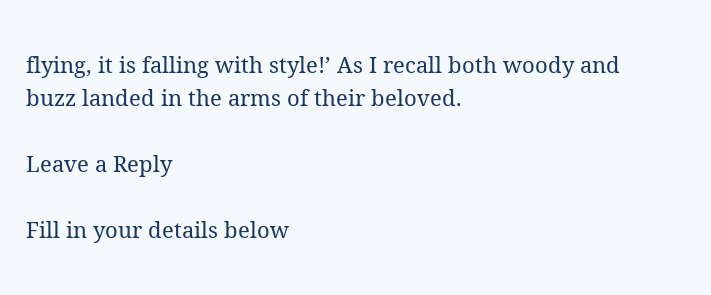flying, it is falling with style!’ As I recall both woody and buzz landed in the arms of their beloved.

Leave a Reply

Fill in your details below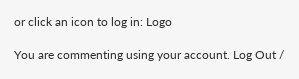or click an icon to log in: Logo

You are commenting using your account. Log Out /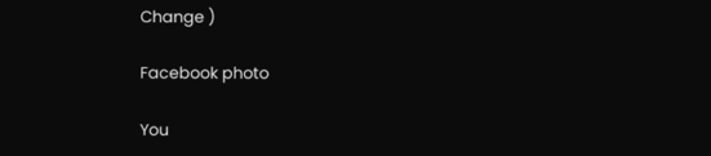Change )

Facebook photo

You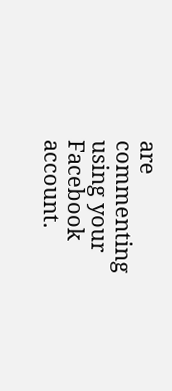are commenting using your Facebook account.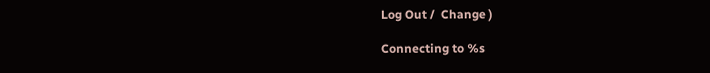Log Out /  Change )

Connecting to %s